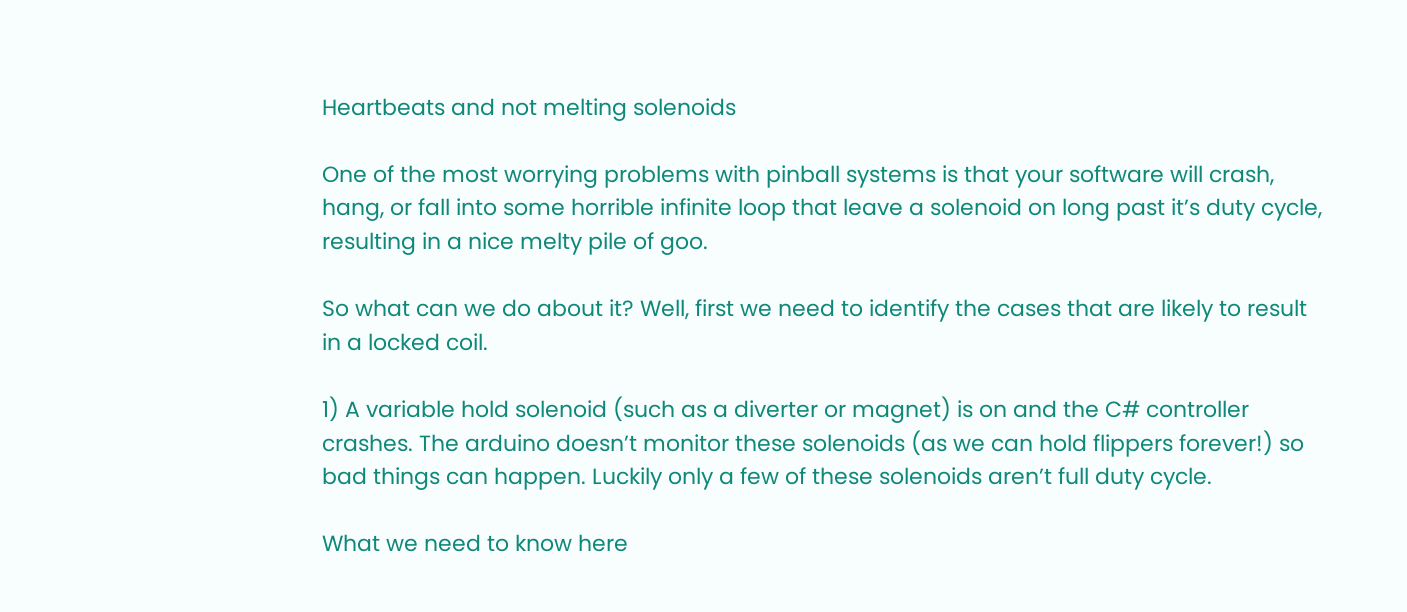Heartbeats and not melting solenoids

One of the most worrying problems with pinball systems is that your software will crash, hang, or fall into some horrible infinite loop that leave a solenoid on long past it’s duty cycle, resulting in a nice melty pile of goo.

So what can we do about it? Well, first we need to identify the cases that are likely to result in a locked coil.

1) A variable hold solenoid (such as a diverter or magnet) is on and the C# controller crashes. The arduino doesn’t monitor these solenoids (as we can hold flippers forever!) so bad things can happen. Luckily only a few of these solenoids aren’t full duty cycle.

What we need to know here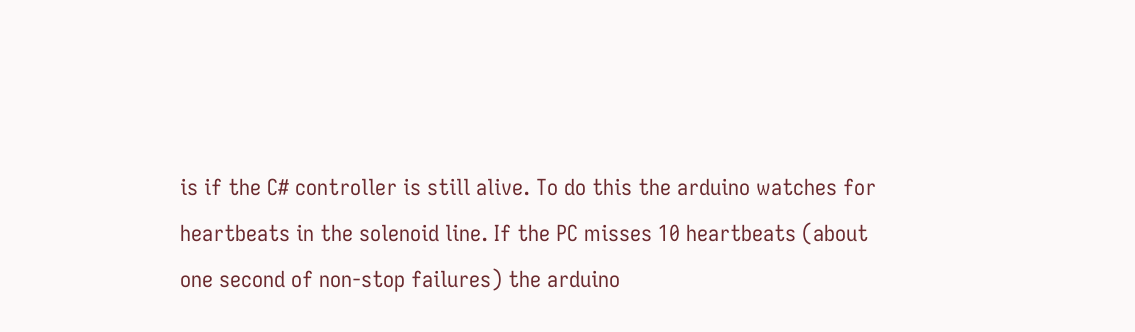is if the C# controller is still alive. To do this the arduino watches for heartbeats in the solenoid line. If the PC misses 10 heartbeats (about one second of non-stop failures) the arduino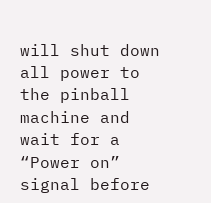will shut down all power to the pinball machine and wait for a “Power on” signal before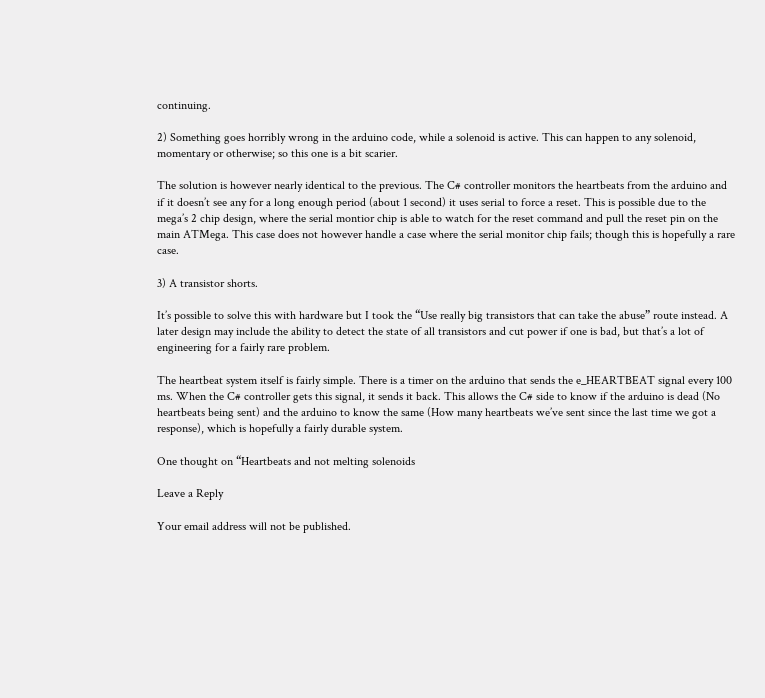continuing.

2) Something goes horribly wrong in the arduino code, while a solenoid is active. This can happen to any solenoid, momentary or otherwise; so this one is a bit scarier.

The solution is however nearly identical to the previous. The C# controller monitors the heartbeats from the arduino and if it doesn’t see any for a long enough period (about 1 second) it uses serial to force a reset. This is possible due to the mega’s 2 chip design, where the serial montior chip is able to watch for the reset command and pull the reset pin on the main ATMega. This case does not however handle a case where the serial monitor chip fails; though this is hopefully a rare case.

3) A transistor shorts.

It’s possible to solve this with hardware but I took the “Use really big transistors that can take the abuse” route instead. A later design may include the ability to detect the state of all transistors and cut power if one is bad, but that’s a lot of engineering for a fairly rare problem.

The heartbeat system itself is fairly simple. There is a timer on the arduino that sends the e_HEARTBEAT signal every 100 ms. When the C# controller gets this signal, it sends it back. This allows the C# side to know if the arduino is dead (No heartbeats being sent) and the arduino to know the same (How many heartbeats we’ve sent since the last time we got a response), which is hopefully a fairly durable system.

One thought on “Heartbeats and not melting solenoids

Leave a Reply

Your email address will not be published.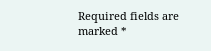Required fields are marked *